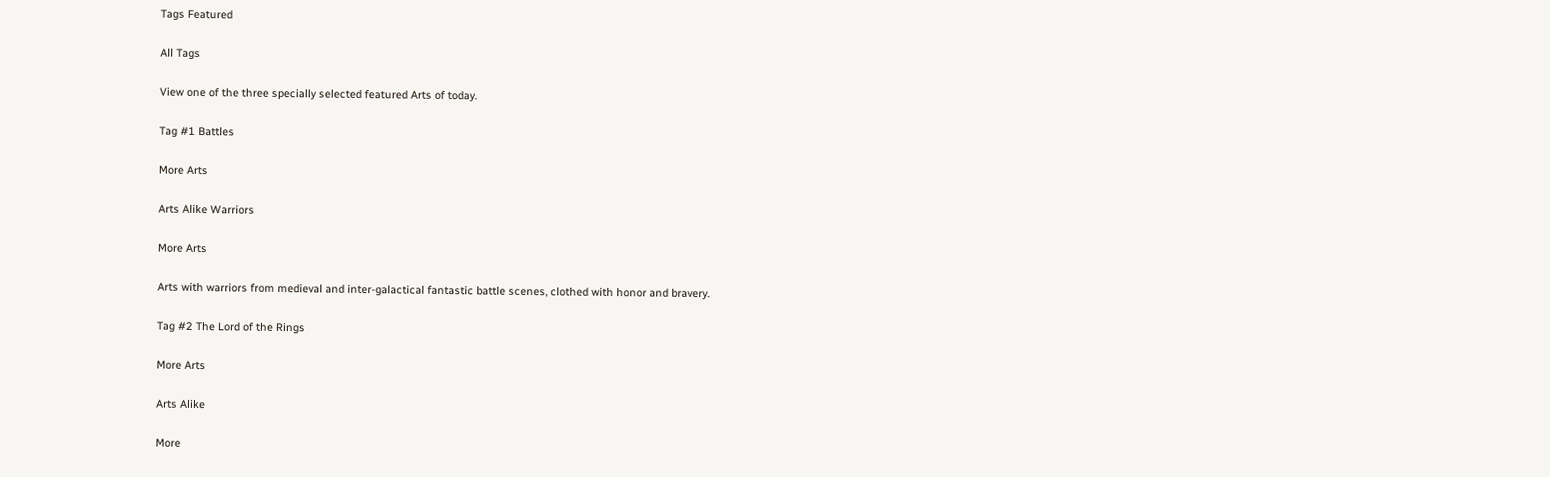Tags Featured

All Tags

View one of the three specially selected featured Arts of today.

Tag #1 Battles

More Arts

Arts Alike Warriors

More Arts

Arts with warriors from medieval and inter-galactical fantastic battle scenes, clothed with honor and bravery.

Tag #2 The Lord of the Rings

More Arts

Arts Alike

More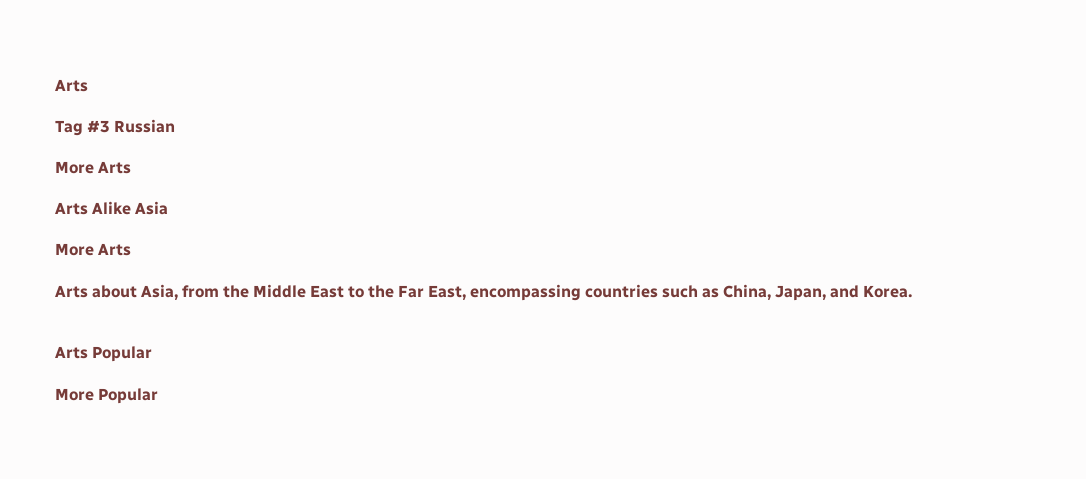Arts

Tag #3 Russian

More Arts

Arts Alike Asia

More Arts

Arts about Asia, from the Middle East to the Far East, encompassing countries such as China, Japan, and Korea.


Arts Popular

More Popular